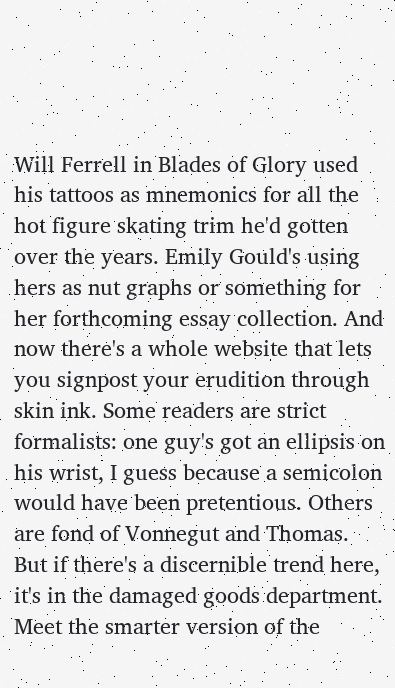Will Ferrell in Blades of Glory used his tattoos as mnemonics for all the hot figure skating trim he'd gotten over the years. Emily Gould's using hers as nut graphs or something for her forthcoming essay collection. And now there's a whole website that lets you signpost your erudition through skin ink. Some readers are strict formalists: one guy's got an ellipsis on his wrist, I guess because a semicolon would have been pretentious. Others are fond of Vonnegut and Thomas. But if there's a discernible trend here, it's in the damaged goods department. Meet the smarter version of the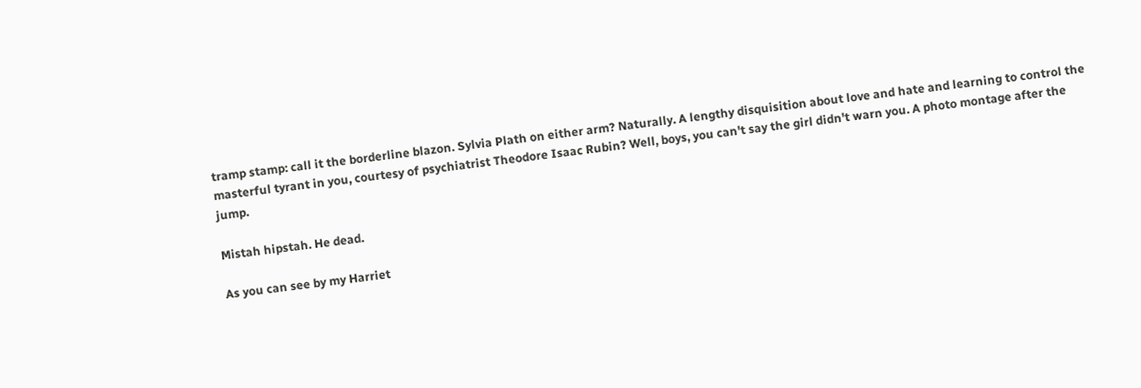tramp stamp: call it the borderline blazon. Sylvia Plath on either arm? Naturally. A lengthy disquisition about love and hate and learning to control the masterful tyrant in you, courtesy of psychiatrist Theodore Isaac Rubin? Well, boys, you can't say the girl didn't warn you. A photo montage after the jump.

Mistah hipstah. He dead.

As you can see by my Harriet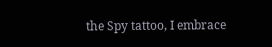the Spy tattoo, I embrace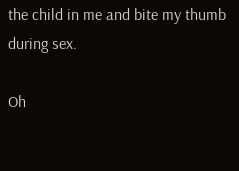the child in me and bite my thumb during sex.

Oh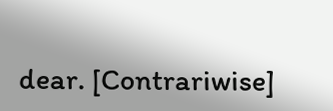dear. [Contrariwise]